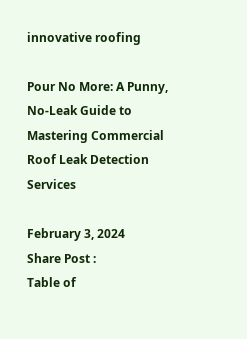innovative roofing

Pour No More: A Punny, No-Leak Guide to Mastering Commercial Roof Leak Detection Services

February 3, 2024
Share Post :
Table of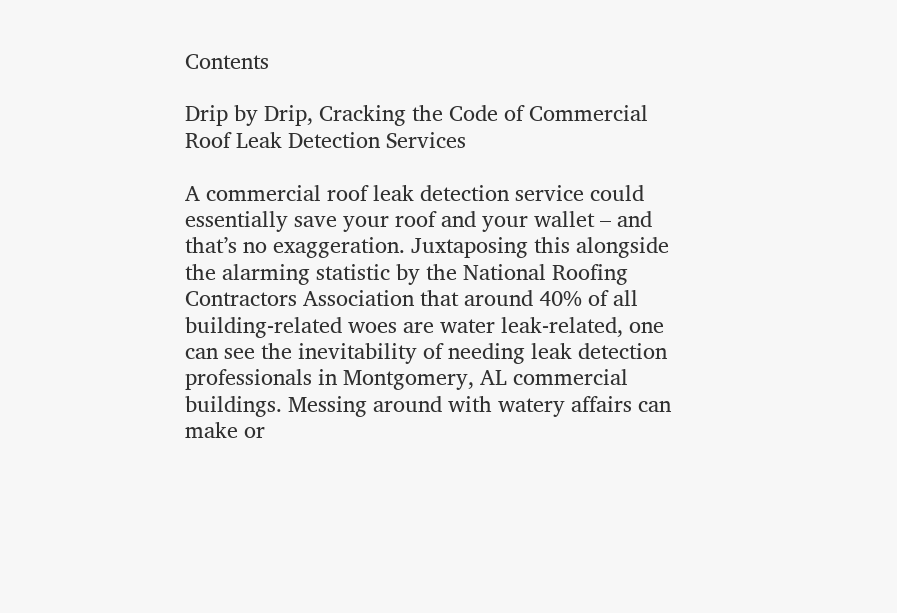Contents

Drip by Drip, Cracking the Code of Commercial Roof Leak Detection Services

A commercial roof leak detection service could essentially save your roof and your wallet – and that’s no exaggeration. Juxtaposing this alongside the alarming statistic by the National Roofing Contractors Association that around 40% of all building-related woes are water leak-related, one can see the inevitability of needing leak detection professionals in Montgomery, AL commercial buildings. Messing around with watery affairs can make or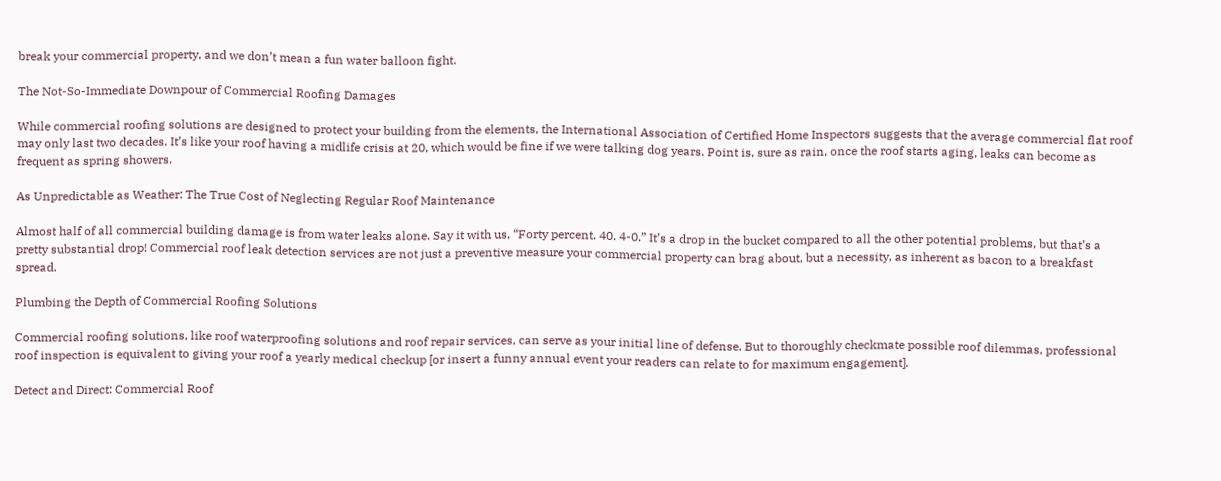break your commercial property, and we don’t mean a fun water balloon fight.

The Not-So-Immediate Downpour of Commercial Roofing Damages

While commercial roofing solutions are designed to protect your building from the elements, the International Association of Certified Home Inspectors suggests that the average commercial flat roof may only last two decades. It’s like your roof having a midlife crisis at 20, which would be fine if we were talking dog years. Point is, sure as rain, once the roof starts aging, leaks can become as frequent as spring showers.

As Unpredictable as Weather: The True Cost of Neglecting Regular Roof Maintenance

Almost half of all commercial building damage is from water leaks alone. Say it with us, “Forty percent. 40. 4-0.” It’s a drop in the bucket compared to all the other potential problems, but that’s a pretty substantial drop! Commercial roof leak detection services are not just a preventive measure your commercial property can brag about, but a necessity, as inherent as bacon to a breakfast spread.

Plumbing the Depth of Commercial Roofing Solutions

Commercial roofing solutions, like roof waterproofing solutions and roof repair services, can serve as your initial line of defense. But to thoroughly checkmate possible roof dilemmas, professional roof inspection is equivalent to giving your roof a yearly medical checkup [or insert a funny annual event your readers can relate to for maximum engagement].

Detect and Direct: Commercial Roof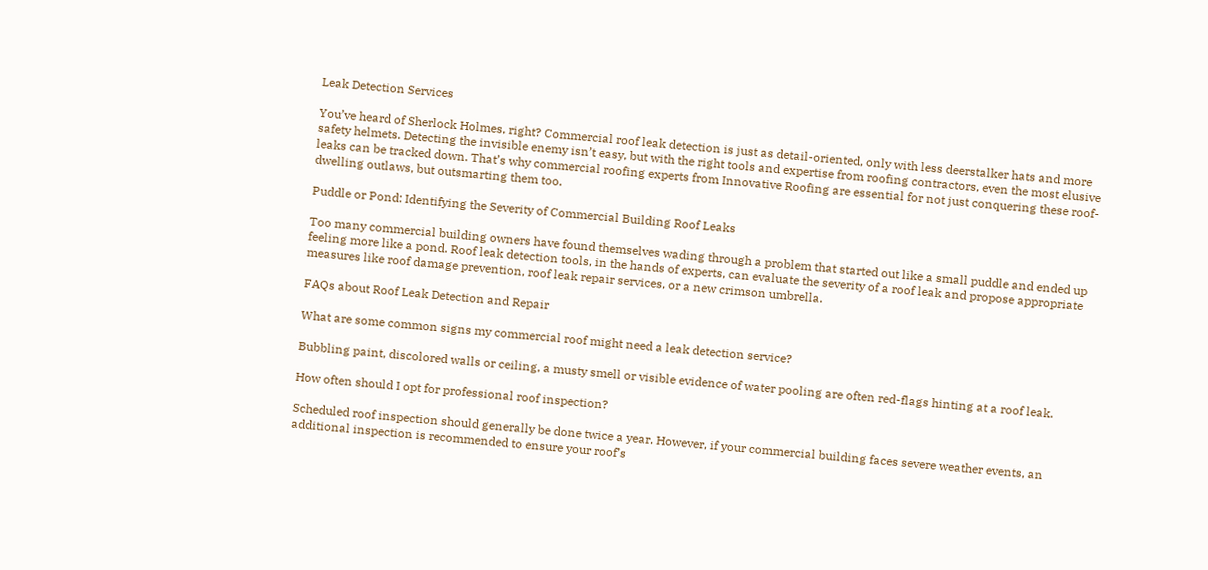Leak Detection Services

You’ve heard of Sherlock Holmes, right? Commercial roof leak detection is just as detail-oriented, only with less deerstalker hats and more safety helmets. Detecting the invisible enemy isn’t easy, but with the right tools and expertise from roofing contractors, even the most elusive leaks can be tracked down. That’s why commercial roofing experts from Innovative Roofing are essential for not just conquering these roof-dwelling outlaws, but outsmarting them too.

Puddle or Pond: Identifying the Severity of Commercial Building Roof Leaks

Too many commercial building owners have found themselves wading through a problem that started out like a small puddle and ended up feeling more like a pond. Roof leak detection tools, in the hands of experts, can evaluate the severity of a roof leak and propose appropriate measures like roof damage prevention, roof leak repair services, or a new crimson umbrella.

FAQs about Roof Leak Detection and Repair

What are some common signs my commercial roof might need a leak detection service?

Bubbling paint, discolored walls or ceiling, a musty smell or visible evidence of water pooling are often red-flags hinting at a roof leak.

How often should I opt for professional roof inspection?

Scheduled roof inspection should generally be done twice a year. However, if your commercial building faces severe weather events, an additional inspection is recommended to ensure your roof’s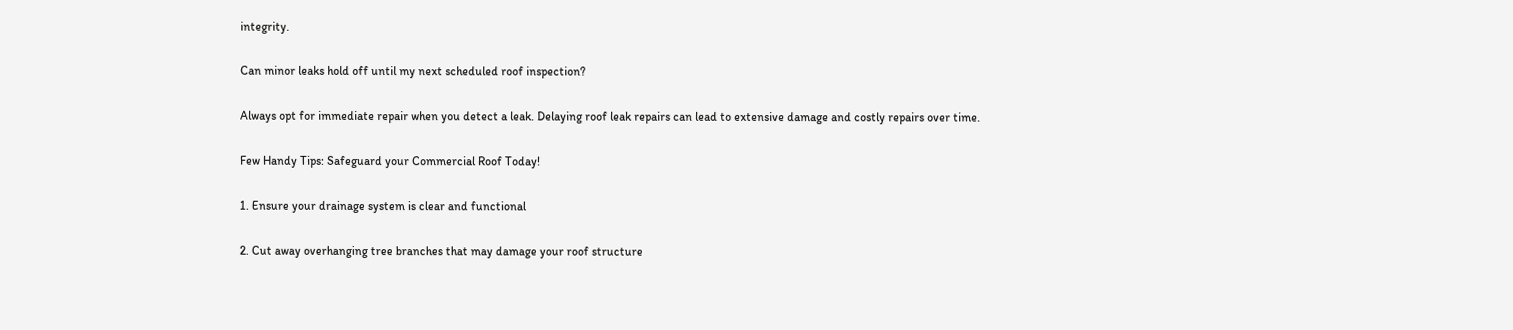integrity.

Can minor leaks hold off until my next scheduled roof inspection?

Always opt for immediate repair when you detect a leak. Delaying roof leak repairs can lead to extensive damage and costly repairs over time.

Few Handy Tips: Safeguard your Commercial Roof Today!

1. Ensure your drainage system is clear and functional

2. Cut away overhanging tree branches that may damage your roof structure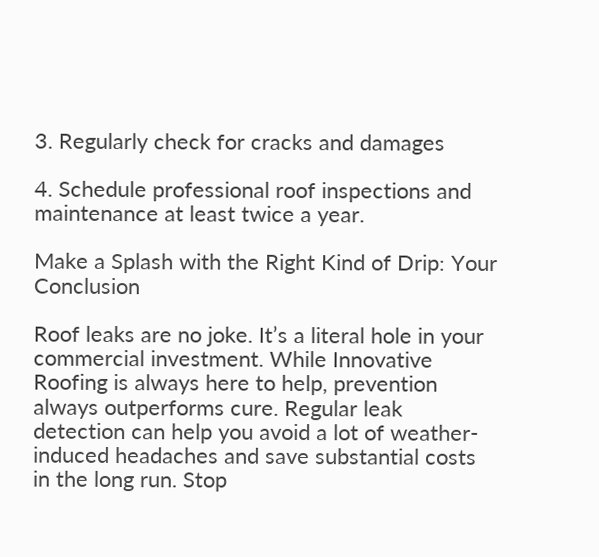3. Regularly check for cracks and damages

4. Schedule professional roof inspections and maintenance at least twice a year.

Make a Splash with the Right Kind of Drip: Your Conclusion

Roof leaks are no joke. It’s a literal hole in your commercial investment. While Innovative Roofing is always here to help, prevention always outperforms cure. Regular leak detection can help you avoid a lot of weather-induced headaches and save substantial costs in the long run. Stop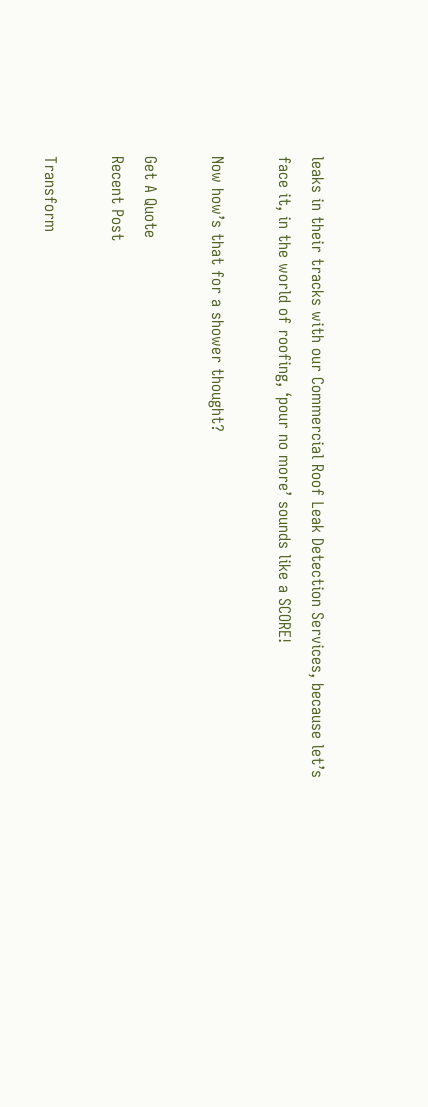leaks in their tracks with our Commercial Roof Leak Detection Services, because let’s face it, in the world of roofing, ‘pour no more’ sounds like a SCORE!

Now how’s that for a shower thought?

Get A Quote
Recent Post

Transform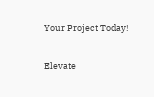Your Project Today!

Elevate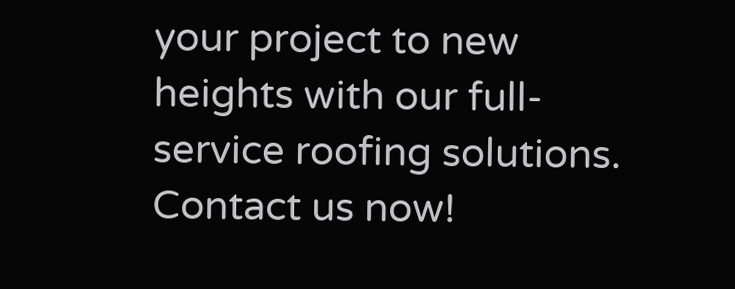your project to new heights with our full-service roofing solutions. Contact us now!